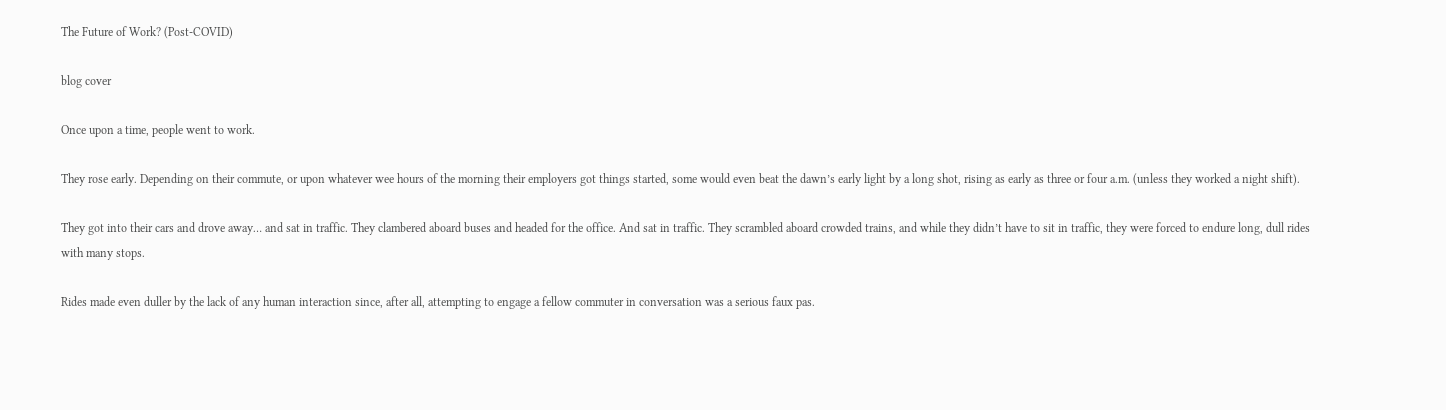The Future of Work? (Post-COVID)

blog cover

Once upon a time, people went to work.

They rose early. Depending on their commute, or upon whatever wee hours of the morning their employers got things started, some would even beat the dawn’s early light by a long shot, rising as early as three or four a.m. (unless they worked a night shift).

They got into their cars and drove away… and sat in traffic. They clambered aboard buses and headed for the office. And sat in traffic. They scrambled aboard crowded trains, and while they didn’t have to sit in traffic, they were forced to endure long, dull rides with many stops.

Rides made even duller by the lack of any human interaction since, after all, attempting to engage a fellow commuter in conversation was a serious faux pas.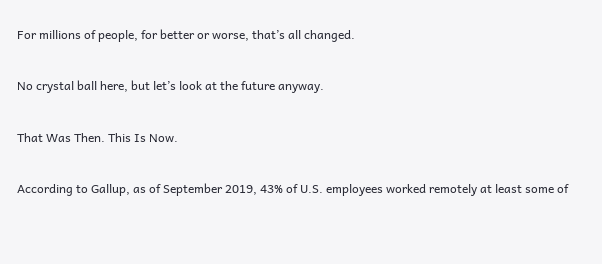For millions of people, for better or worse, that’s all changed.

No crystal ball here, but let’s look at the future anyway.

That Was Then. This Is Now.

According to Gallup, as of September 2019, 43% of U.S. employees worked remotely at least some of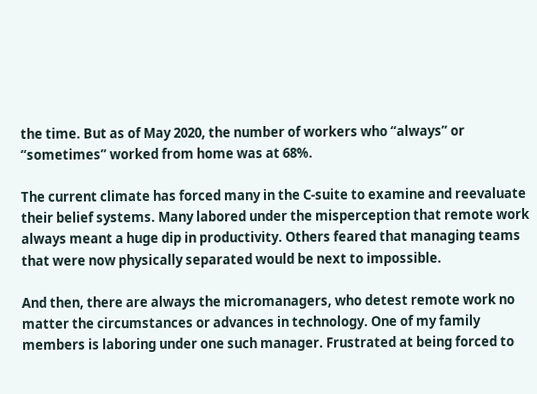the time. But as of May 2020, the number of workers who “always” or “sometimes” worked from home was at 68%.

The current climate has forced many in the C-suite to examine and reevaluate their belief systems. Many labored under the misperception that remote work always meant a huge dip in productivity. Others feared that managing teams that were now physically separated would be next to impossible.

And then, there are always the micromanagers, who detest remote work no matter the circumstances or advances in technology. One of my family members is laboring under one such manager. Frustrated at being forced to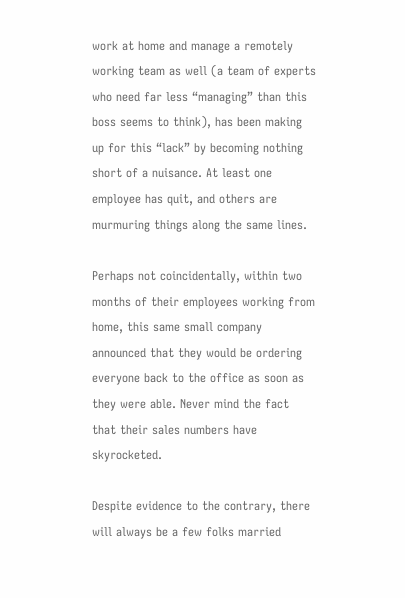work at home and manage a remotely working team as well (a team of experts who need far less “managing” than this boss seems to think), has been making up for this “lack” by becoming nothing short of a nuisance. At least one employee has quit, and others are murmuring things along the same lines.

Perhaps not coincidentally, within two months of their employees working from home, this same small company announced that they would be ordering everyone back to the office as soon as they were able. Never mind the fact that their sales numbers have skyrocketed.

Despite evidence to the contrary, there will always be a few folks married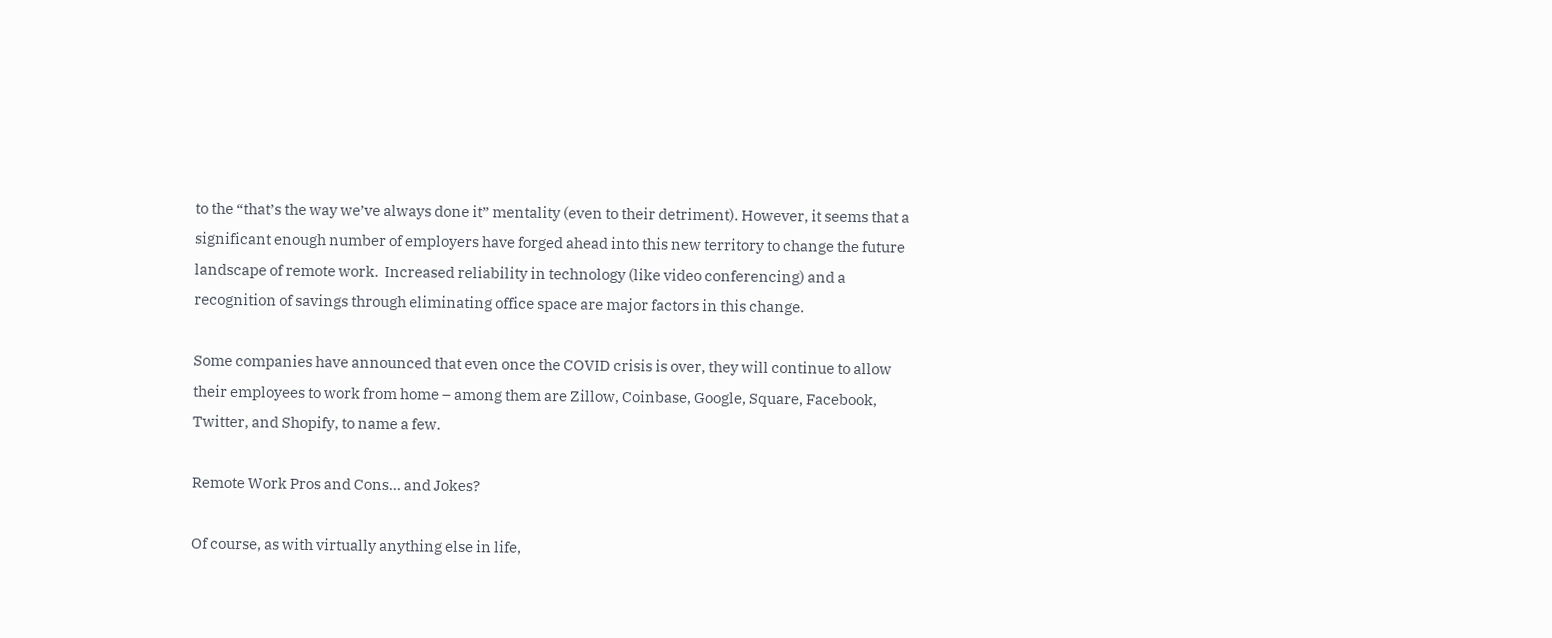to the “that’s the way we’ve always done it” mentality (even to their detriment). However, it seems that a significant enough number of employers have forged ahead into this new territory to change the future landscape of remote work.  Increased reliability in technology (like video conferencing) and a recognition of savings through eliminating office space are major factors in this change.

Some companies have announced that even once the COVID crisis is over, they will continue to allow their employees to work from home – among them are Zillow, Coinbase, Google, Square, Facebook, Twitter, and Shopify, to name a few.

Remote Work Pros and Cons… and Jokes?

Of course, as with virtually anything else in life,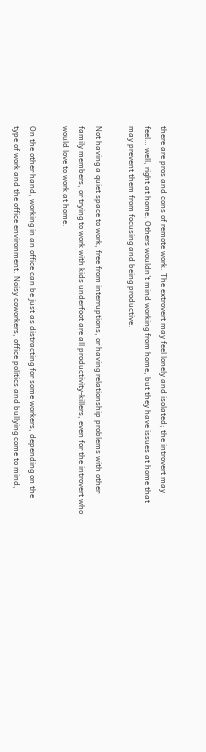there are pros and cons of remote work. The extrovert may feel lonely and isolated; the introvert may feel… well, right at home. Others wouldn’t mind working from home, but they have issues at home that may prevent them from focusing and being productive.

Not having a quiet space to work, free from interruptions, or having relationship problems with other family members, or trying to work with kids underfoot are all productivity-killers, even for the introvert who would love to work at home.

On the other hand, working in an office can be just as distracting for some workers, depending on the type of work and the office environment. Noisy coworkers, office politics and bullying come to mind,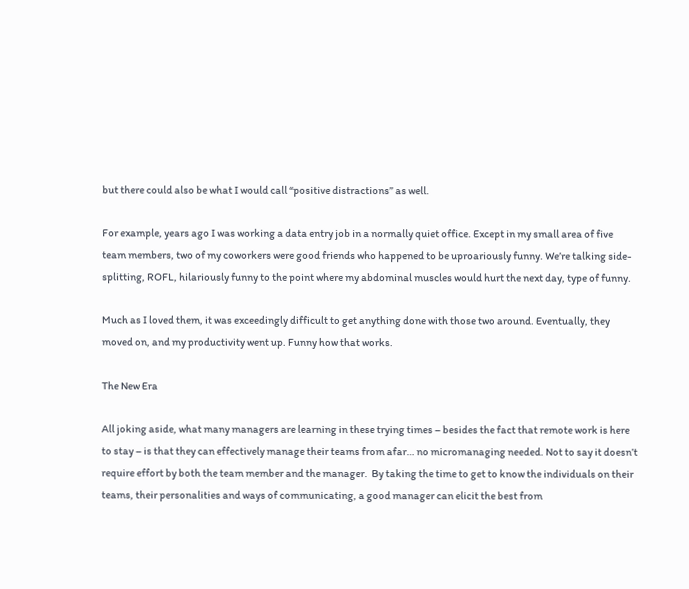but there could also be what I would call “positive distractions” as well.

For example, years ago I was working a data entry job in a normally quiet office. Except in my small area of five team members, two of my coworkers were good friends who happened to be uproariously funny. We’re talking side-splitting, ROFL, hilariously funny to the point where my abdominal muscles would hurt the next day, type of funny.

Much as I loved them, it was exceedingly difficult to get anything done with those two around. Eventually, they moved on, and my productivity went up. Funny how that works.

The New Era

All joking aside, what many managers are learning in these trying times – besides the fact that remote work is here to stay – is that they can effectively manage their teams from afar… no micromanaging needed. Not to say it doesn’t require effort by both the team member and the manager.  By taking the time to get to know the individuals on their teams, their personalities and ways of communicating, a good manager can elicit the best from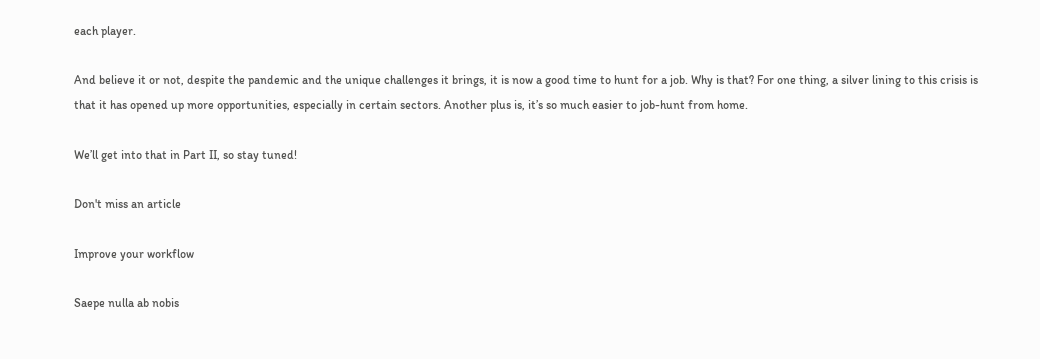each player.

And believe it or not, despite the pandemic and the unique challenges it brings, it is now a good time to hunt for a job. Why is that? For one thing, a silver lining to this crisis is that it has opened up more opportunities, especially in certain sectors. Another plus is, it’s so much easier to job-hunt from home.

We’ll get into that in Part II, so stay tuned!

Don't miss an article

Improve your workflow

Saepe nulla ab nobis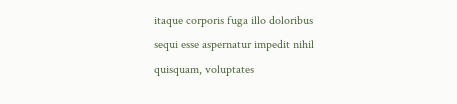itaque corporis fuga illo doloribus sequi esse aspernatur impedit nihil quisquam, voluptates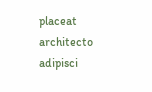placeat architecto adipisci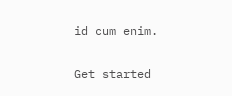id cum enim.

Get started